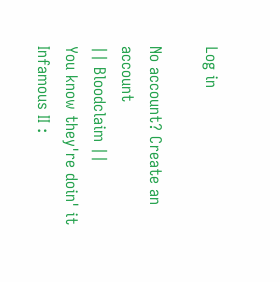Log in

No account? Create an account
|| Bloodclaim ||
You know they're doin' it
Infamous II :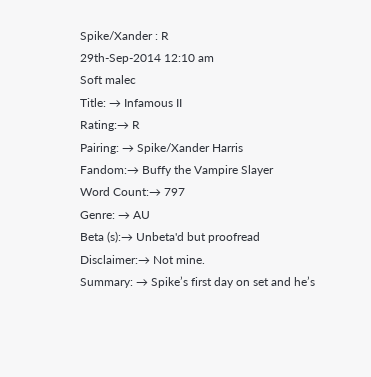Spike/Xander : R
29th-Sep-2014 12:10 am
Soft malec
Title: → Infamous II
Rating:→ R
Pairing: → Spike/Xander Harris
Fandom:→ Buffy the Vampire Slayer
Word Count:→ 797
Genre: → AU
Beta (s):→ Unbeta'd but proofread
Disclaimer:→ Not mine.
Summary: → Spike’s first day on set and he’s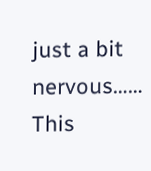just a bit nervous……
This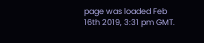page was loaded Feb 16th 2019, 3:31 pm GMT.